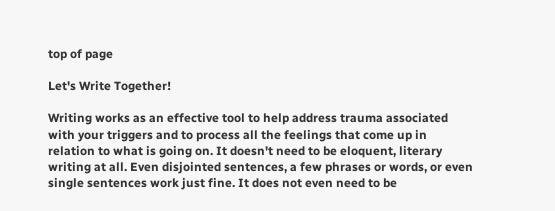top of page

Let's Write Together!

Writing works as an effective tool to help address trauma associated with your triggers and to process all the feelings that come up in relation to what is going on. It doesn't need to be eloquent, literary writing at all. Even disjointed sentences, a few phrases or words, or even single sentences work just fine. It does not even need to be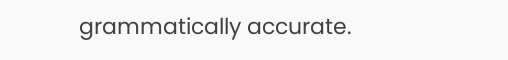grammatically accurate.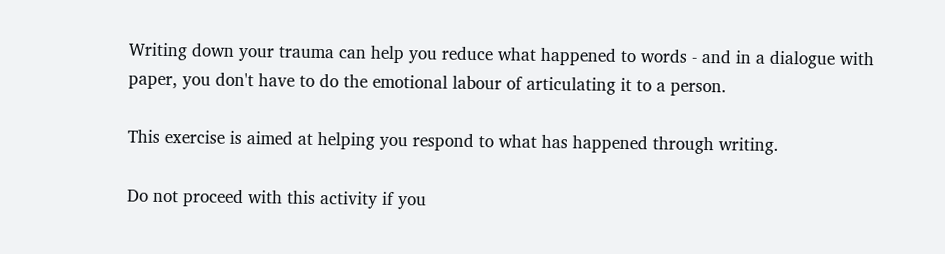Writing down your trauma can help you reduce what happened to words - and in a dialogue with paper, you don't have to do the emotional labour of articulating it to a person.

This exercise is aimed at helping you respond to what has happened through writing.

Do not proceed with this activity if you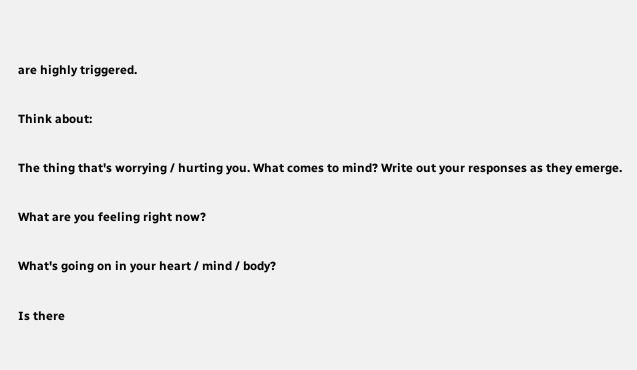are highly triggered.

Think about:

The thing that's worrying / hurting you. What comes to mind? Write out your responses as they emerge.

What are you feeling right now?

What's going on in your heart / mind / body?

Is there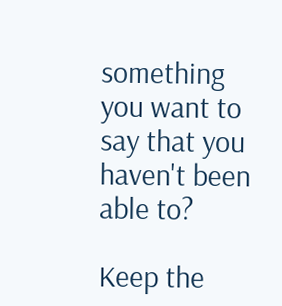something you want to say that you haven't been able to?

Keep the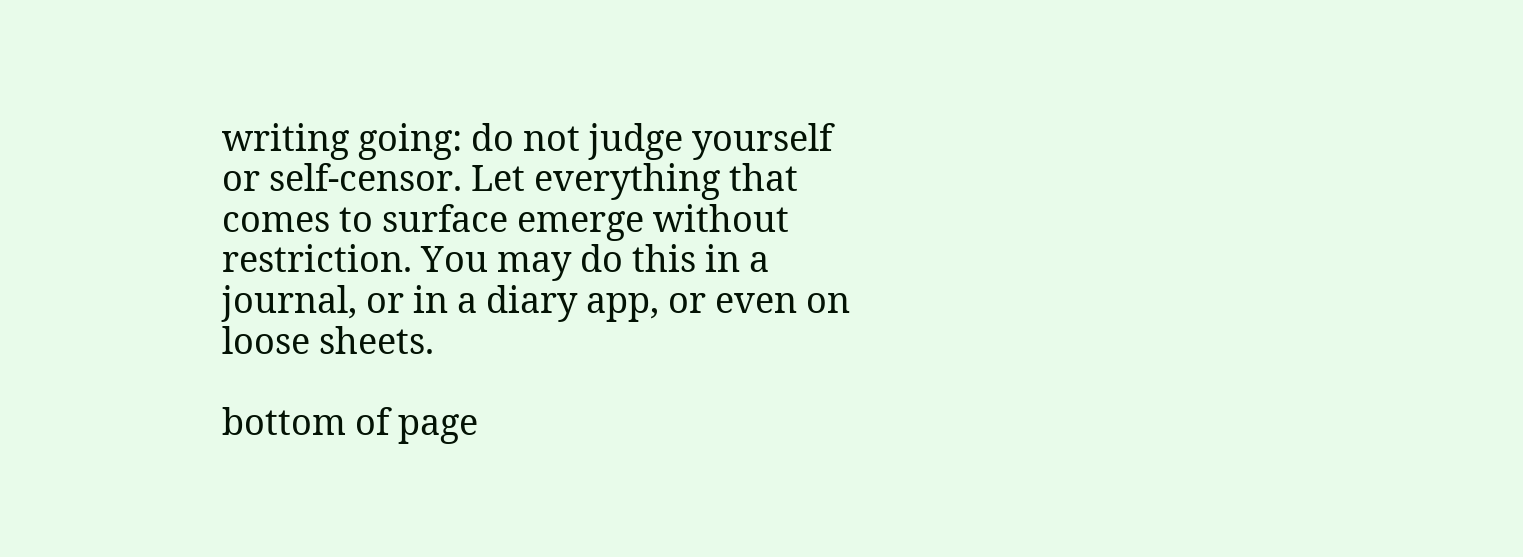writing going: do not judge yourself or self-censor. Let everything that comes to surface emerge without restriction. You may do this in a journal, or in a diary app, or even on loose sheets.

bottom of page